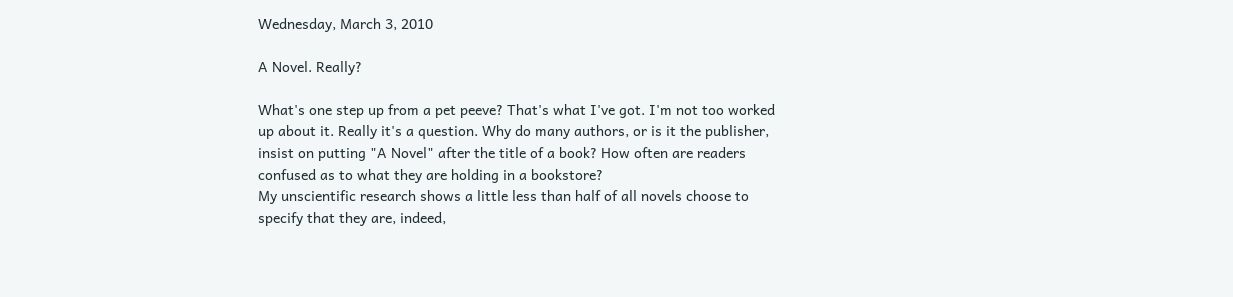Wednesday, March 3, 2010

A Novel. Really?

What's one step up from a pet peeve? That's what I've got. I'm not too worked up about it. Really it's a question. Why do many authors, or is it the publisher, insist on putting "A Novel" after the title of a book? How often are readers confused as to what they are holding in a bookstore?
My unscientific research shows a little less than half of all novels choose to specify that they are, indeed,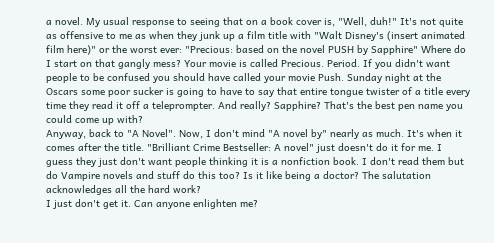a novel. My usual response to seeing that on a book cover is, "Well, duh!" It's not quite as offensive to me as when they junk up a film title with "Walt Disney's (insert animated film here)" or the worst ever: "Precious: based on the novel PUSH by Sapphire" Where do I start on that gangly mess? Your movie is called Precious. Period. If you didn't want people to be confused you should have called your movie Push. Sunday night at the Oscars some poor sucker is going to have to say that entire tongue twister of a title every time they read it off a teleprompter. And really? Sapphire? That's the best pen name you could come up with?
Anyway, back to "A Novel". Now, I don't mind "A novel by" nearly as much. It's when it comes after the title. "Brilliant Crime Bestseller: A novel" just doesn't do it for me. I guess they just don't want people thinking it is a nonfiction book. I don't read them but do Vampire novels and stuff do this too? Is it like being a doctor? The salutation acknowledges all the hard work?
I just don't get it. Can anyone enlighten me?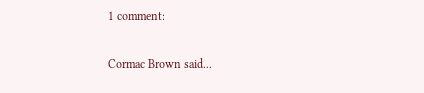1 comment:

Cormac Brown said...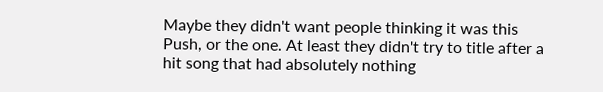Maybe they didn't want people thinking it was this Push, or the one. At least they didn't try to title after a hit song that had absolutely nothing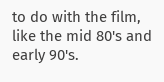to do with the film, like the mid 80's and early 90's.